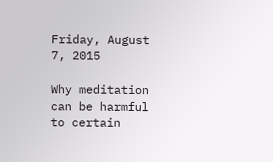Friday, August 7, 2015

Why meditation can be harmful to certain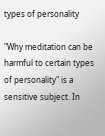types of personality

"Why meditation can be harmful to certain types of personality" is a sensitive subject. In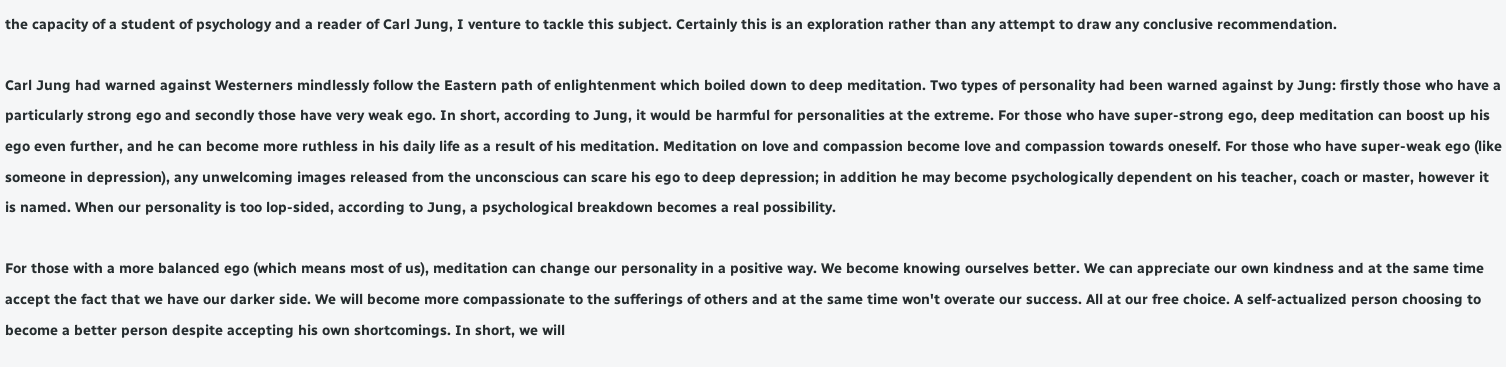the capacity of a student of psychology and a reader of Carl Jung, I venture to tackle this subject. Certainly this is an exploration rather than any attempt to draw any conclusive recommendation.

Carl Jung had warned against Westerners mindlessly follow the Eastern path of enlightenment which boiled down to deep meditation. Two types of personality had been warned against by Jung: firstly those who have a particularly strong ego and secondly those have very weak ego. In short, according to Jung, it would be harmful for personalities at the extreme. For those who have super-strong ego, deep meditation can boost up his ego even further, and he can become more ruthless in his daily life as a result of his meditation. Meditation on love and compassion become love and compassion towards oneself. For those who have super-weak ego (like someone in depression), any unwelcoming images released from the unconscious can scare his ego to deep depression; in addition he may become psychologically dependent on his teacher, coach or master, however it is named. When our personality is too lop-sided, according to Jung, a psychological breakdown becomes a real possibility.

For those with a more balanced ego (which means most of us), meditation can change our personality in a positive way. We become knowing ourselves better. We can appreciate our own kindness and at the same time accept the fact that we have our darker side. We will become more compassionate to the sufferings of others and at the same time won't overate our success. All at our free choice. A self-actualized person choosing to become a better person despite accepting his own shortcomings. In short, we will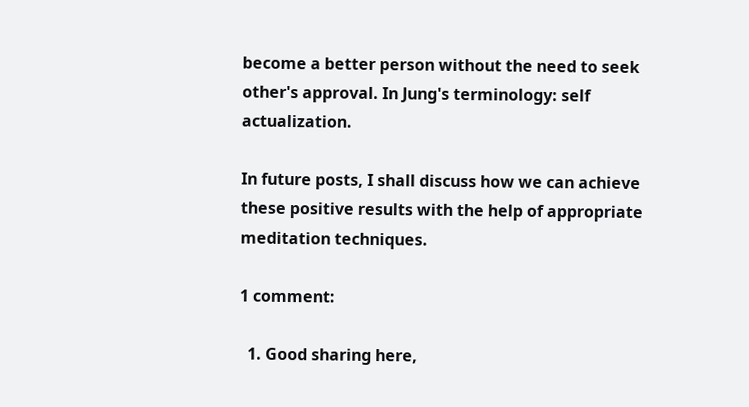become a better person without the need to seek other's approval. In Jung's terminology: self actualization.

In future posts, I shall discuss how we can achieve these positive results with the help of appropriate meditation techniques.

1 comment:

  1. Good sharing here,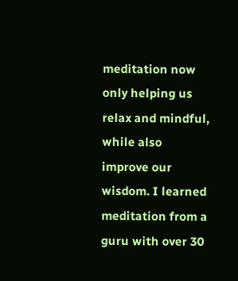meditation now only helping us relax and mindful, while also improve our wisdom. I learned meditation from a guru with over 30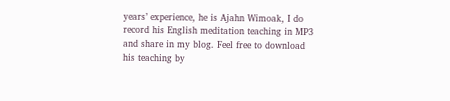years’ experience, he is Ajahn Wimoak, I do record his English meditation teaching in MP3 and share in my blog. Feel free to download his teaching by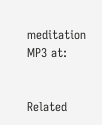meditation MP3 at:


Related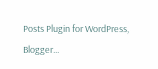Posts Plugin for WordPress, Blogger...